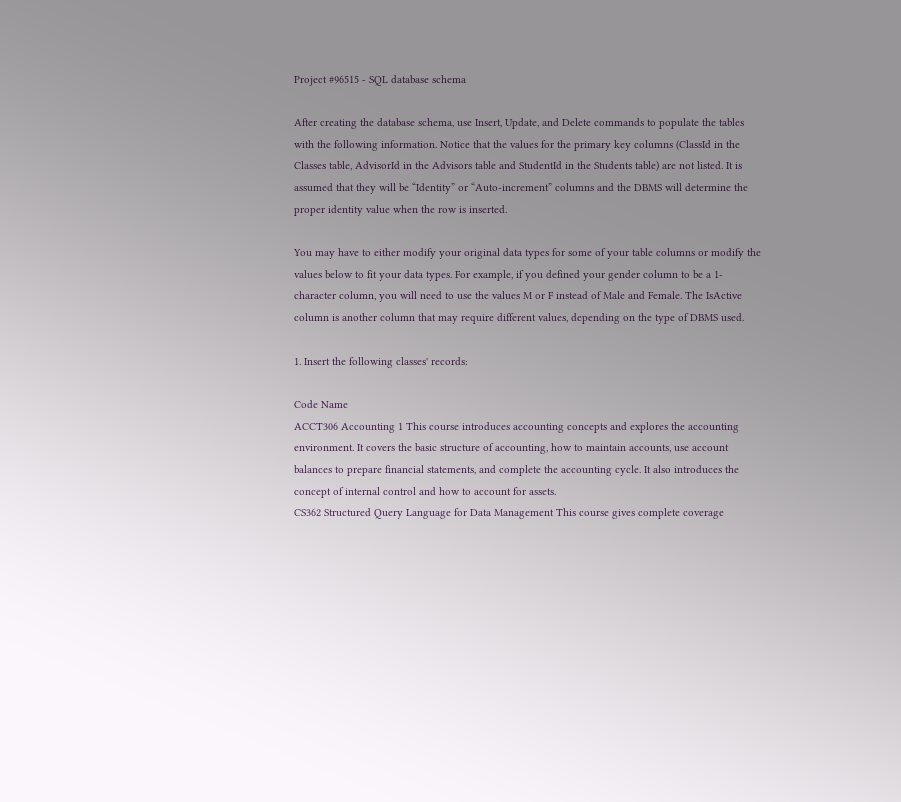Project #96515 - SQL database schema

After creating the database schema, use Insert, Update, and Delete commands to populate the tables with the following information. Notice that the values for the primary key columns (ClassId in the Classes table, AdvisorId in the Advisors table and StudentId in the Students table) are not listed. It is assumed that they will be “Identity” or “Auto-increment” columns and the DBMS will determine the proper identity value when the row is inserted.

You may have to either modify your original data types for some of your table columns or modify the values below to fit your data types. For example, if you defined your gender column to be a 1-character column, you will need to use the values M or F instead of Male and Female. The IsActive column is another column that may require different values, depending on the type of DBMS used.

1. Insert the following classes' records:

Code Name
ACCT306 Accounting 1 This course introduces accounting concepts and explores the accounting environment. It covers the basic structure of accounting, how to maintain accounts, use account balances to prepare financial statements, and complete the accounting cycle. It also introduces the concept of internal control and how to account for assets.
CS362 Structured Query Language for Data Management This course gives complete coverage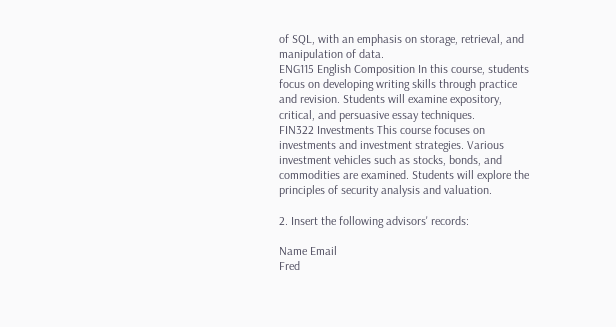of SQL, with an emphasis on storage, retrieval, and manipulation of data.
ENG115 English Composition In this course, students focus on developing writing skills through practice and revision. Students will examine expository, critical, and persuasive essay techniques.
FIN322 Investments This course focuses on investments and investment strategies. Various investment vehicles such as stocks, bonds, and commodities are examined. Students will explore the principles of security analysis and valuation.

2. Insert the following advisors' records:

Name Email
Fred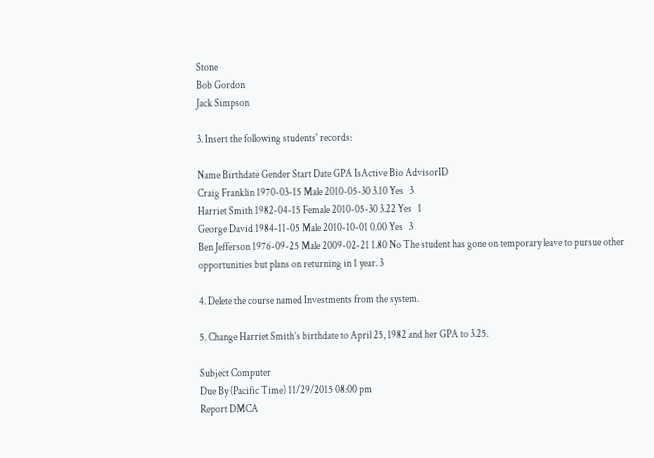Stone
Bob Gordon
Jack Simpson

3. Insert the following students' records:

Name Birthdate Gender Start Date GPA IsActive Bio AdvisorID
Craig Franklin 1970-03-15 Male 2010-05-30 3.10 Yes   3
Harriet Smith 1982-04-15 Female 2010-05-30 3.22 Yes   1
George David 1984-11-05 Male 2010-10-01 0.00 Yes   3
Ben Jefferson 1976-09-25 Male 2009-02-21 1.80 No The student has gone on temporary leave to pursue other opportunities but plans on returning in 1 year. 3

4. Delete the course named Investments from the system.

5. Change Harriet Smith’s birthdate to April 25, 1982 and her GPA to 3.25.

Subject Computer
Due By (Pacific Time) 11/29/2015 08:00 pm
Report DMCA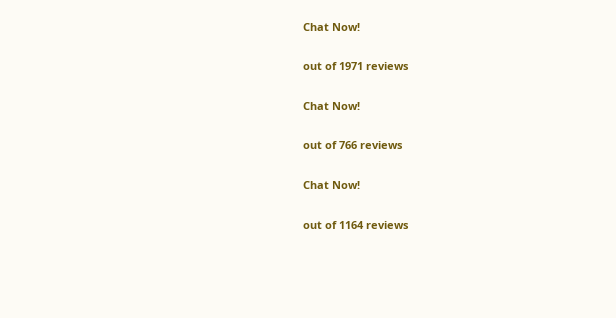Chat Now!

out of 1971 reviews

Chat Now!

out of 766 reviews

Chat Now!

out of 1164 reviews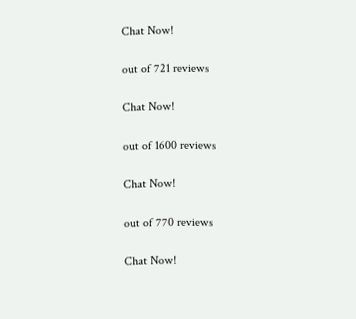Chat Now!

out of 721 reviews

Chat Now!

out of 1600 reviews

Chat Now!

out of 770 reviews

Chat Now!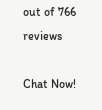out of 766 reviews

Chat Now!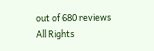out of 680 reviews
All Rights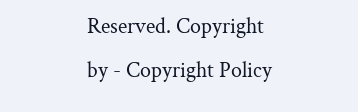Reserved. Copyright by - Copyright Policy